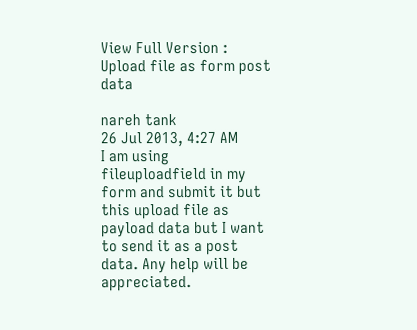View Full Version : Upload file as form post data

nareh tank
26 Jul 2013, 4:27 AM
I am using fileuploadfield in my form and submit it but this upload file as payload data but I want to send it as a post data. Any help will be appreciated.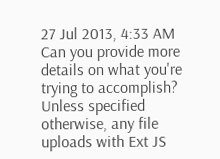27 Jul 2013, 4:33 AM
Can you provide more details on what you're trying to accomplish? Unless specified otherwise, any file uploads with Ext JS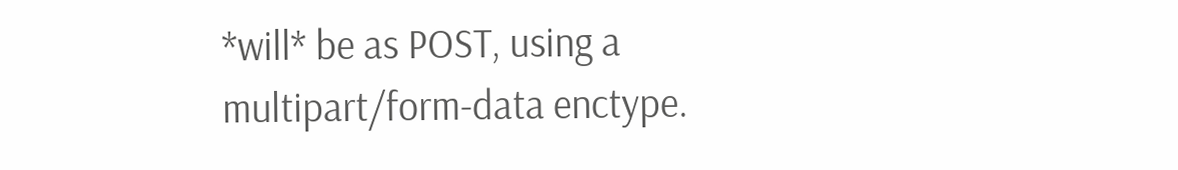*will* be as POST, using a multipart/form-data enctype.